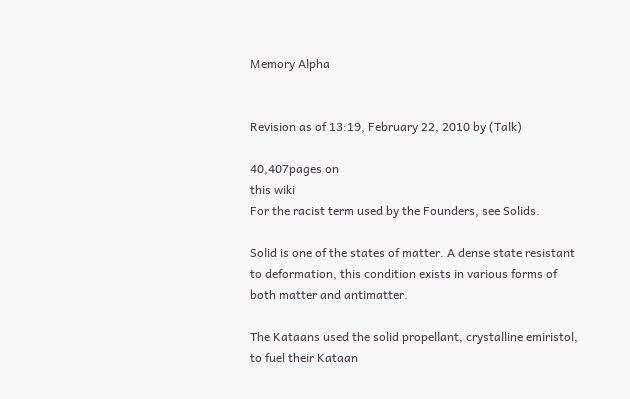Memory Alpha


Revision as of 13:19, February 22, 2010 by (Talk)

40,407pages on
this wiki
For the racist term used by the Founders, see Solids.

Solid is one of the states of matter. A dense state resistant to deformation, this condition exists in various forms of both matter and antimatter.

The Kataans used the solid propellant, crystalline emiristol, to fuel their Kataan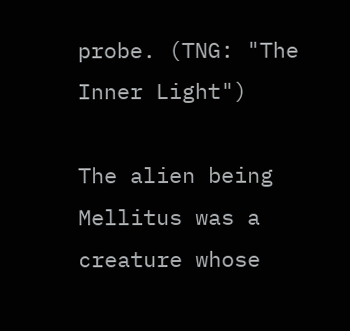probe. (TNG: "The Inner Light")

The alien being Mellitus was a creature whose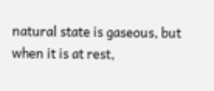natural state is gaseous, but when it is at rest,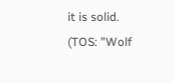it is solid. (TOS: "Wolf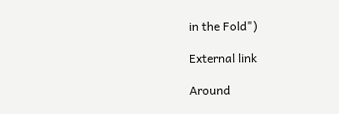in the Fold")

External link

Around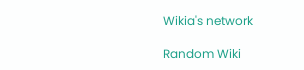Wikia's network

Random Wiki